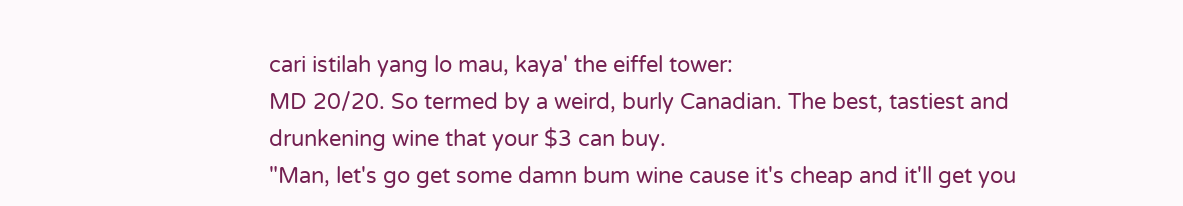cari istilah yang lo mau, kaya' the eiffel tower:
MD 20/20. So termed by a weird, burly Canadian. The best, tastiest and drunkening wine that your $3 can buy.
"Man, let's go get some damn bum wine cause it's cheap and it'll get you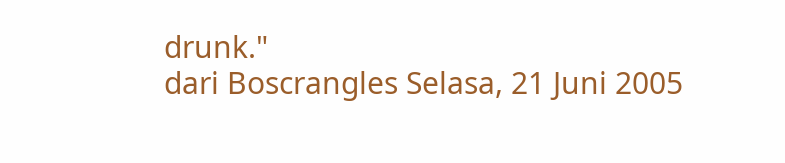drunk."
dari Boscrangles Selasa, 21 Juni 2005